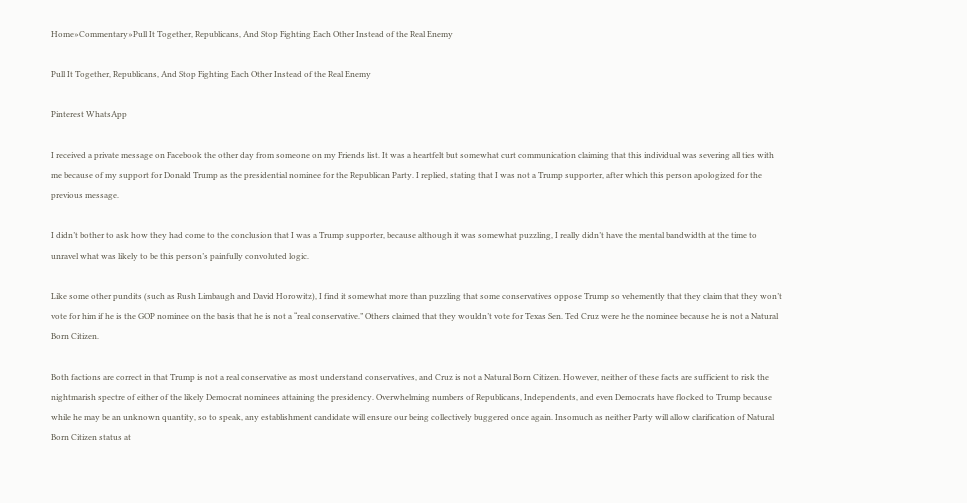Home»Commentary»Pull It Together, Republicans, And Stop Fighting Each Other Instead of the Real Enemy

Pull It Together, Republicans, And Stop Fighting Each Other Instead of the Real Enemy

Pinterest WhatsApp

I received a private message on Facebook the other day from someone on my Friends list. It was a heartfelt but somewhat curt communication claiming that this individual was severing all ties with me because of my support for Donald Trump as the presidential nominee for the Republican Party. I replied, stating that I was not a Trump supporter, after which this person apologized for the previous message.

I didn’t bother to ask how they had come to the conclusion that I was a Trump supporter, because although it was somewhat puzzling, I really didn’t have the mental bandwidth at the time to unravel what was likely to be this person’s painfully convoluted logic.

Like some other pundits (such as Rush Limbaugh and David Horowitz), I find it somewhat more than puzzling that some conservatives oppose Trump so vehemently that they claim that they won’t vote for him if he is the GOP nominee on the basis that he is not a “real conservative.” Others claimed that they wouldn’t vote for Texas Sen. Ted Cruz were he the nominee because he is not a Natural Born Citizen.

Both factions are correct in that Trump is not a real conservative as most understand conservatives, and Cruz is not a Natural Born Citizen. However, neither of these facts are sufficient to risk the nightmarish spectre of either of the likely Democrat nominees attaining the presidency. Overwhelming numbers of Republicans, Independents, and even Democrats have flocked to Trump because while he may be an unknown quantity, so to speak, any establishment candidate will ensure our being collectively buggered once again. Insomuch as neither Party will allow clarification of Natural Born Citizen status at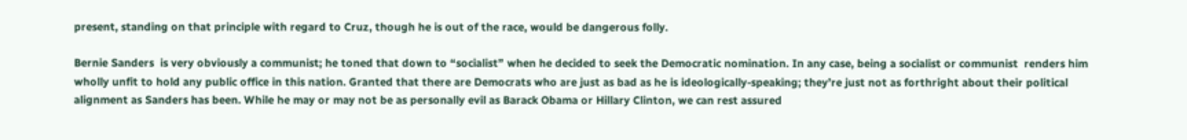present, standing on that principle with regard to Cruz, though he is out of the race, would be dangerous folly.

Bernie Sanders  is very obviously a communist; he toned that down to “socialist” when he decided to seek the Democratic nomination. In any case, being a socialist or communist  renders him wholly unfit to hold any public office in this nation. Granted that there are Democrats who are just as bad as he is ideologically-speaking; they’re just not as forthright about their political alignment as Sanders has been. While he may or may not be as personally evil as Barack Obama or Hillary Clinton, we can rest assured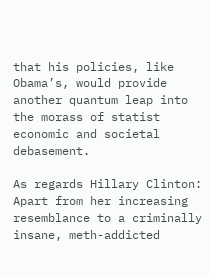that his policies, like Obama’s, would provide another quantum leap into the morass of statist economic and societal debasement.

As regards Hillary Clinton: Apart from her increasing resemblance to a criminally insane, meth-addicted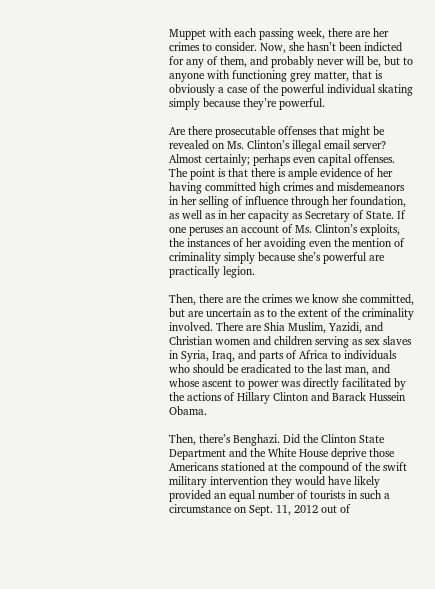Muppet with each passing week, there are her crimes to consider. Now, she hasn’t been indicted for any of them, and probably never will be, but to anyone with functioning grey matter, that is obviously a case of the powerful individual skating simply because they’re powerful.

Are there prosecutable offenses that might be revealed on Ms. Clinton’s illegal email server? Almost certainly; perhaps even capital offenses. The point is that there is ample evidence of her having committed high crimes and misdemeanors in her selling of influence through her foundation, as well as in her capacity as Secretary of State. If one peruses an account of Ms. Clinton’s exploits, the instances of her avoiding even the mention of criminality simply because she’s powerful are practically legion.

Then, there are the crimes we know she committed, but are uncertain as to the extent of the criminality involved. There are Shia Muslim, Yazidi, and Christian women and children serving as sex slaves in Syria, Iraq, and parts of Africa to individuals who should be eradicated to the last man, and whose ascent to power was directly facilitated by the actions of Hillary Clinton and Barack Hussein Obama.

Then, there’s Benghazi. Did the Clinton State Department and the White House deprive those Americans stationed at the compound of the swift military intervention they would have likely provided an equal number of tourists in such a circumstance on Sept. 11, 2012 out of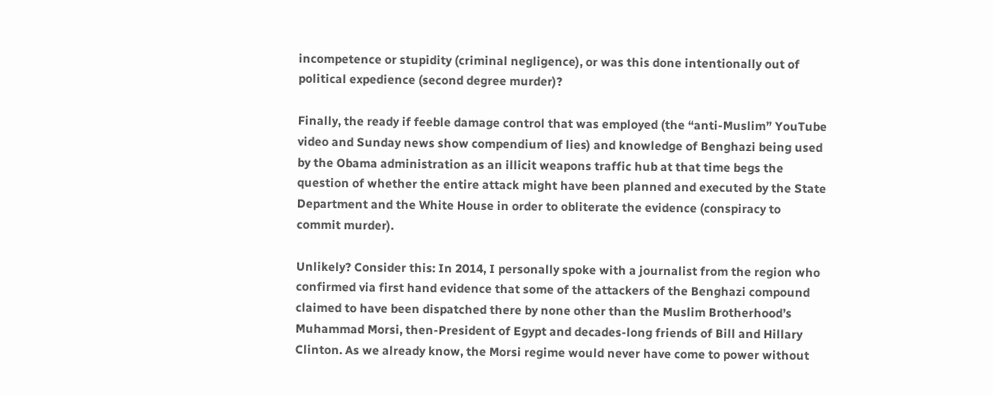incompetence or stupidity (criminal negligence), or was this done intentionally out of political expedience (second degree murder)?

Finally, the ready if feeble damage control that was employed (the “anti-Muslim” YouTube video and Sunday news show compendium of lies) and knowledge of Benghazi being used by the Obama administration as an illicit weapons traffic hub at that time begs the question of whether the entire attack might have been planned and executed by the State Department and the White House in order to obliterate the evidence (conspiracy to commit murder).

Unlikely? Consider this: In 2014, I personally spoke with a journalist from the region who confirmed via first hand evidence that some of the attackers of the Benghazi compound claimed to have been dispatched there by none other than the Muslim Brotherhood’s Muhammad Morsi, then-President of Egypt and decades-long friends of Bill and Hillary Clinton. As we already know, the Morsi regime would never have come to power without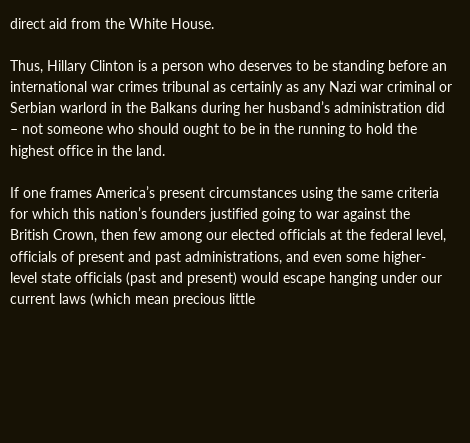direct aid from the White House.

Thus, Hillary Clinton is a person who deserves to be standing before an international war crimes tribunal as certainly as any Nazi war criminal or Serbian warlord in the Balkans during her husband’s administration did – not someone who should ought to be in the running to hold the highest office in the land.

If one frames America’s present circumstances using the same criteria for which this nation’s founders justified going to war against the British Crown, then few among our elected officials at the federal level, officials of present and past administrations, and even some higher-level state officials (past and present) would escape hanging under our current laws (which mean precious little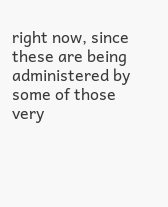right now, since these are being administered by some of those very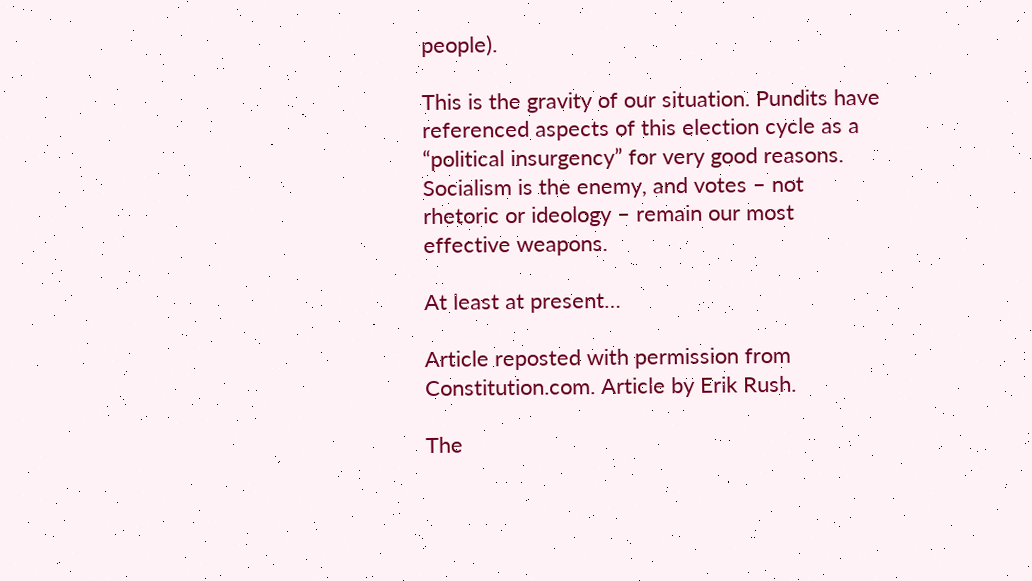people).

This is the gravity of our situation. Pundits have referenced aspects of this election cycle as a “political insurgency” for very good reasons. Socialism is the enemy, and votes – not rhetoric or ideology – remain our most effective weapons.

At least at present…

Article reposted with permission from Constitution.com. Article by Erik Rush.

The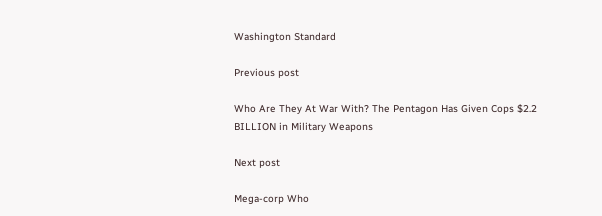Washington Standard

Previous post

Who Are They At War With? The Pentagon Has Given Cops $2.2 BILLION in Military Weapons

Next post

Mega-corp Who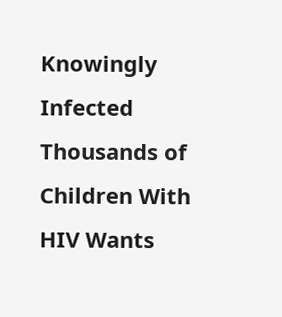Knowingly Infected Thousands of Children With HIV Wants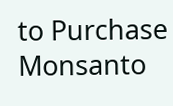to Purchase Monsanto